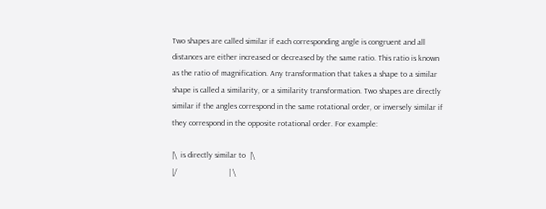Two shapes are called similar if each corresponding angle is congruent and all distances are either increased or decreased by the same ratio. This ratio is known as the ratio of magnification. Any transformation that takes a shape to a similar shape is called a similarity, or a similarity transformation. Two shapes are directly similar if the angles correspond in the same rotational order, or inversely similar if they correspond in the opposite rotational order. For example:

|\  is directly similar to  |\
|/                          | \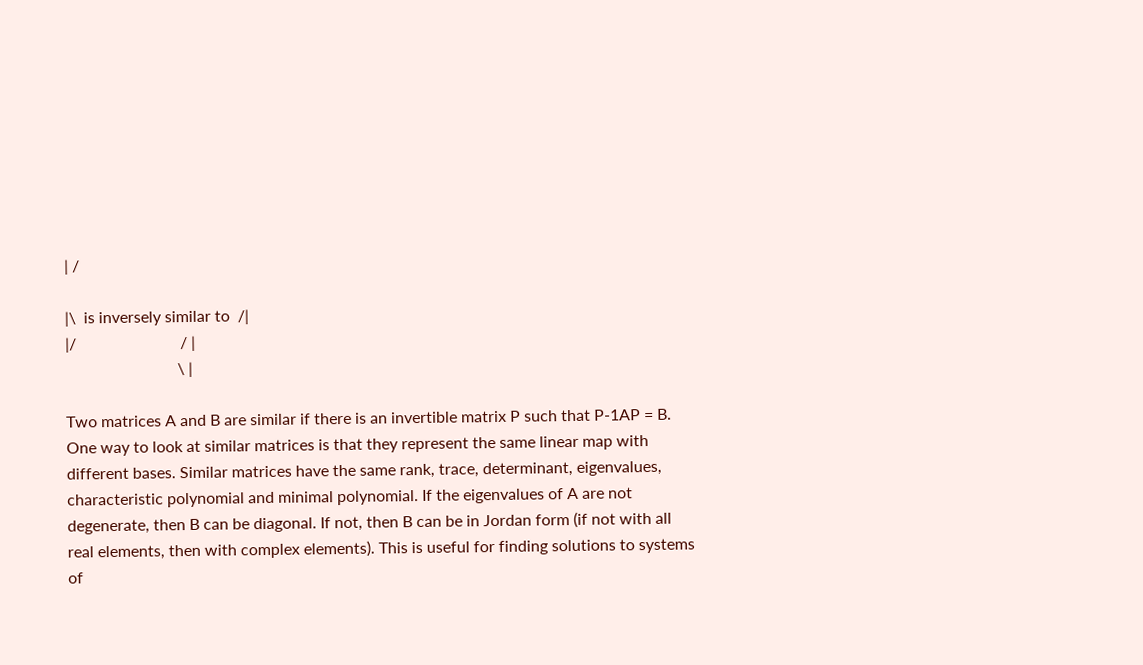| /

|\  is inversely similar to  /|
|/                          / |
                            \ |

Two matrices A and B are similar if there is an invertible matrix P such that P-1AP = B. One way to look at similar matrices is that they represent the same linear map with different bases. Similar matrices have the same rank, trace, determinant, eigenvalues, characteristic polynomial and minimal polynomial. If the eigenvalues of A are not degenerate, then B can be diagonal. If not, then B can be in Jordan form (if not with all real elements, then with complex elements). This is useful for finding solutions to systems of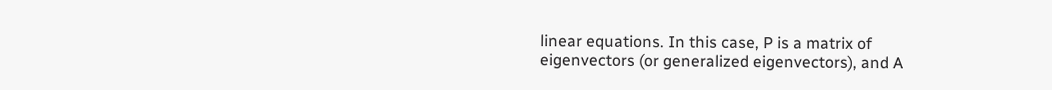linear equations. In this case, P is a matrix of eigenvectors (or generalized eigenvectors), and A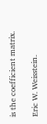is the coefficient matrix.

Eric W. Weisstein.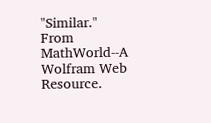"Similar." From MathWorld--A Wolfram Web Resource.